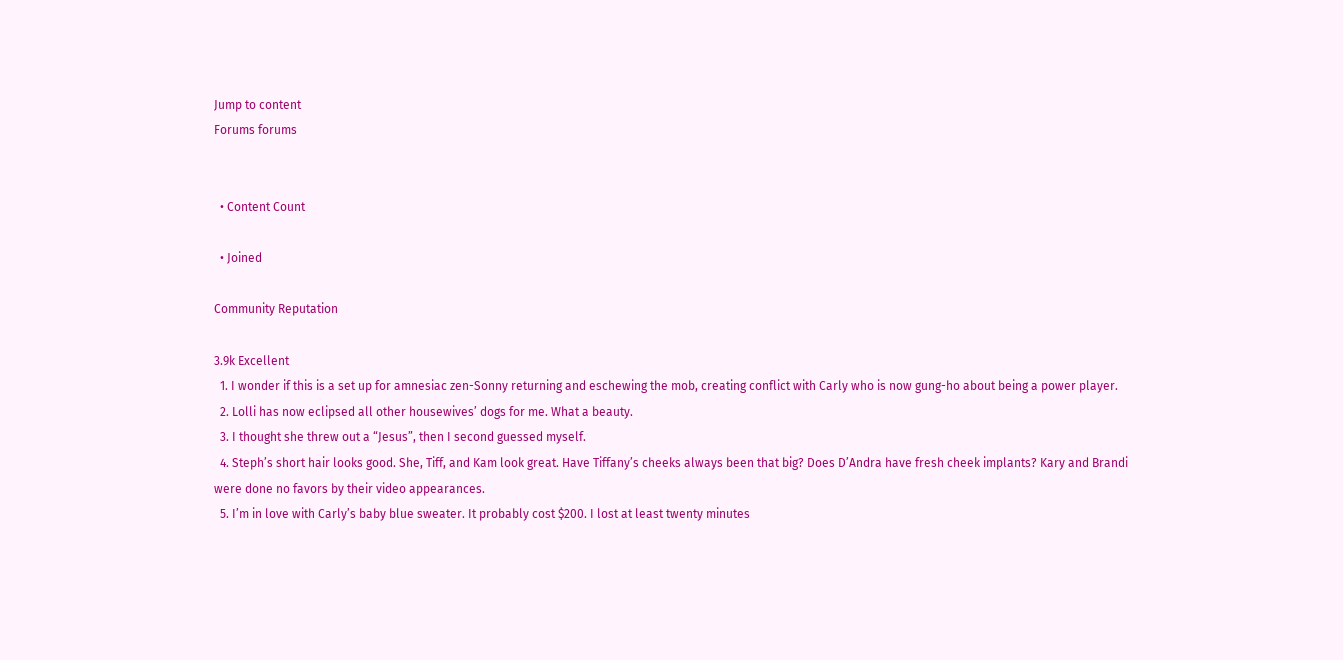Jump to content
Forums forums


  • Content Count

  • Joined

Community Reputation

3.9k Excellent
  1. I wonder if this is a set up for amnesiac zen-Sonny returning and eschewing the mob, creating conflict with Carly who is now gung-ho about being a power player.
  2. Lolli has now eclipsed all other housewives’ dogs for me. What a beauty.
  3. I thought she threw out a “Jesus”, then I second guessed myself.
  4. Steph’s short hair looks good. She, Tiff, and Kam look great. Have Tiffany’s cheeks always been that big? Does D’Andra have fresh cheek implants? Kary and Brandi were done no favors by their video appearances.
  5. I’m in love with Carly’s baby blue sweater. It probably cost $200. I lost at least twenty minutes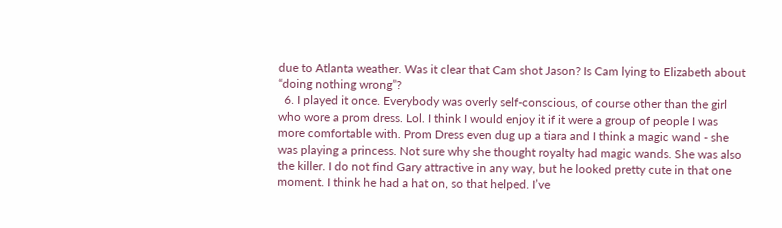due to Atlanta weather. Was it clear that Cam shot Jason? Is Cam lying to Elizabeth about “doing nothing wrong”?
  6. I played it once. Everybody was overly self-conscious, of course other than the girl who wore a prom dress. Lol. I think I would enjoy it if it were a group of people I was more comfortable with. Prom Dress even dug up a tiara and I think a magic wand - she was playing a princess. Not sure why she thought royalty had magic wands. She was also the killer. I do not find Gary attractive in any way, but he looked pretty cute in that one moment. I think he had a hat on, so that helped. I’ve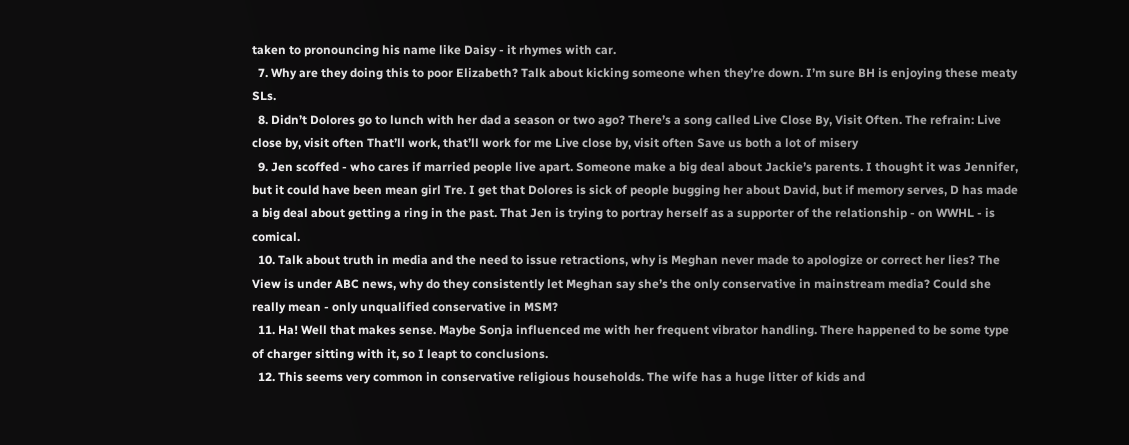taken to pronouncing his name like Daisy - it rhymes with car.
  7. Why are they doing this to poor Elizabeth? Talk about kicking someone when they’re down. I’m sure BH is enjoying these meaty SLs.
  8. Didn’t Dolores go to lunch with her dad a season or two ago? There’s a song called Live Close By, Visit Often. The refrain: Live close by, visit often That’ll work, that’ll work for me Live close by, visit often Save us both a lot of misery
  9. Jen scoffed - who cares if married people live apart. Someone make a big deal about Jackie’s parents. I thought it was Jennifer, but it could have been mean girl Tre. I get that Dolores is sick of people bugging her about David, but if memory serves, D has made a big deal about getting a ring in the past. That Jen is trying to portray herself as a supporter of the relationship - on WWHL - is comical.
  10. Talk about truth in media and the need to issue retractions, why is Meghan never made to apologize or correct her lies? The View is under ABC news, why do they consistently let Meghan say she’s the only conservative in mainstream media? Could she really mean - only unqualified conservative in MSM?
  11. Ha! Well that makes sense. Maybe Sonja influenced me with her frequent vibrator handling. There happened to be some type of charger sitting with it, so I leapt to conclusions.
  12. This seems very common in conservative religious households. The wife has a huge litter of kids and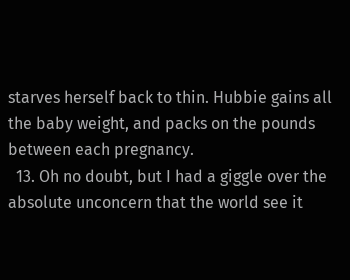starves herself back to thin. Hubbie gains all the baby weight, and packs on the pounds between each pregnancy.
  13. Oh no doubt, but I had a giggle over the absolute unconcern that the world see it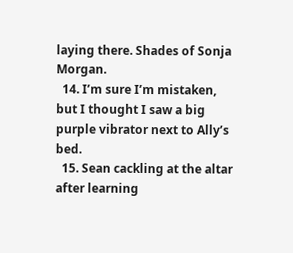laying there. Shades of Sonja Morgan.
  14. I’m sure I’m mistaken, but I thought I saw a big purple vibrator next to Ally’s bed.
  15. Sean cackling at the altar after learning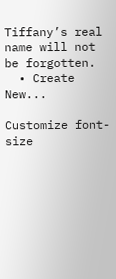Tiffany’s real name will not be forgotten.
  • Create New...

Customize font-size